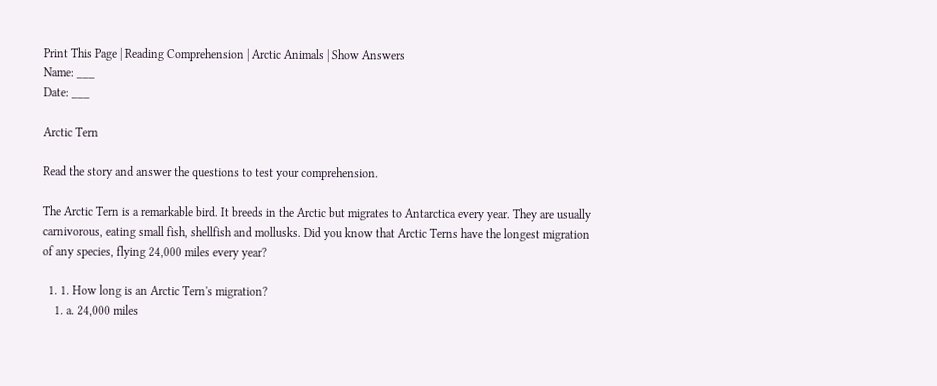Print This Page | Reading Comprehension | Arctic Animals | Show Answers
Name: ___
Date: ___

Arctic Tern

Read the story and answer the questions to test your comprehension.

The Arctic Tern is a remarkable bird. It breeds in the Arctic but migrates to Antarctica every year. They are usually carnivorous, eating small fish, shellfish and mollusks. Did you know that Arctic Terns have the longest migration of any species, flying 24,000 miles every year?

  1. 1. How long is an Arctic Tern's migration?
    1. a. 24,000 miles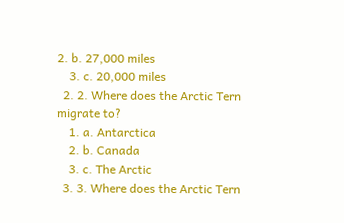2. b. 27,000 miles
    3. c. 20,000 miles
  2. 2. Where does the Arctic Tern migrate to?
    1. a. Antarctica
    2. b. Canada
    3. c. The Arctic
  3. 3. Where does the Arctic Tern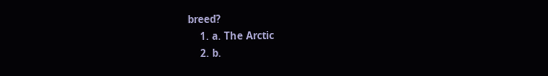breed?
    1. a. The Arctic
    2. b.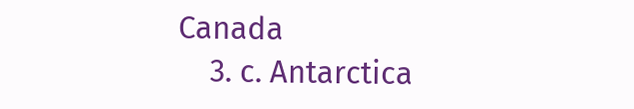Canada
    3. c. Antarctica